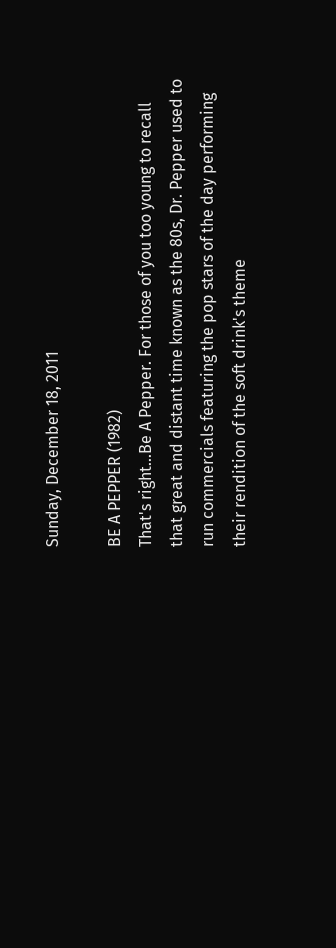Sunday, December 18, 2011

BE A PEPPER (1982)
That's right...Be A Pepper. For those of you too young to recall that great and distant time known as the 80s, Dr. Pepper used to run commercials featuring the pop stars of the day performing their rendition of the soft drink's theme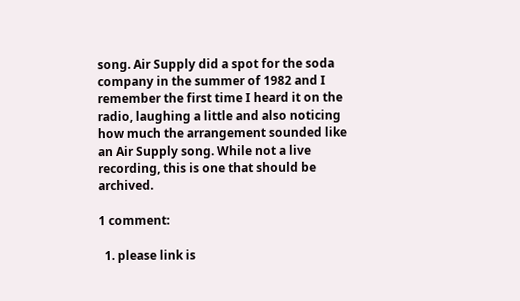song. Air Supply did a spot for the soda company in the summer of 1982 and I remember the first time I heard it on the radio, laughing a little and also noticing how much the arrangement sounded like an Air Supply song. While not a live recording, this is one that should be archived.

1 comment:

  1. please link is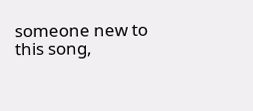someone new to this song,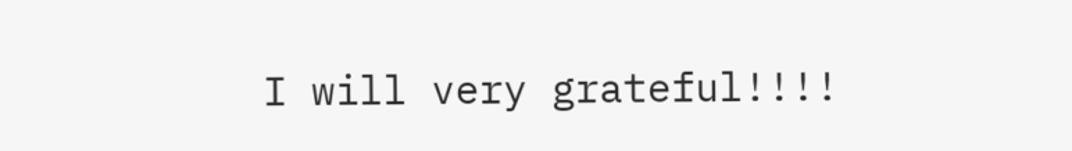I will very grateful!!!!